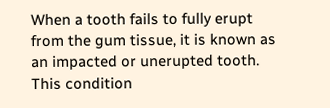When a tooth fails to fully erupt from the gum tissue, it is known as an impacted or unerupted tooth.  This condition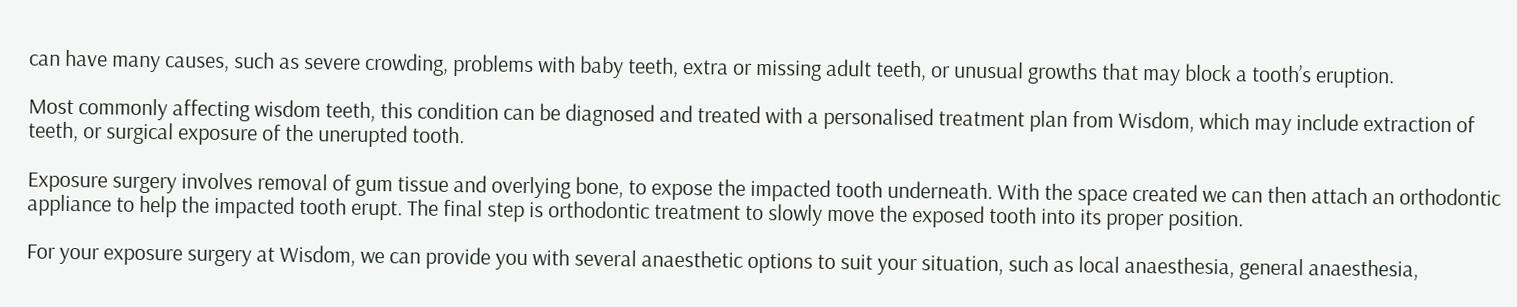can have many causes, such as severe crowding, problems with baby teeth, extra or missing adult teeth, or unusual growths that may block a tooth’s eruption.

Most commonly affecting wisdom teeth, this condition can be diagnosed and treated with a personalised treatment plan from Wisdom, which may include extraction of teeth, or surgical exposure of the unerupted tooth.

Exposure surgery involves removal of gum tissue and overlying bone, to expose the impacted tooth underneath. With the space created we can then attach an orthodontic appliance to help the impacted tooth erupt. The final step is orthodontic treatment to slowly move the exposed tooth into its proper position.

For your exposure surgery at Wisdom, we can provide you with several anaesthetic options to suit your situation, such as local anaesthesia, general anaesthesia,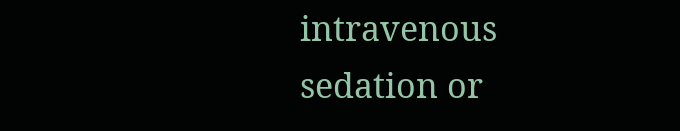intravenous sedation or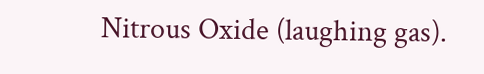Nitrous Oxide (laughing gas).